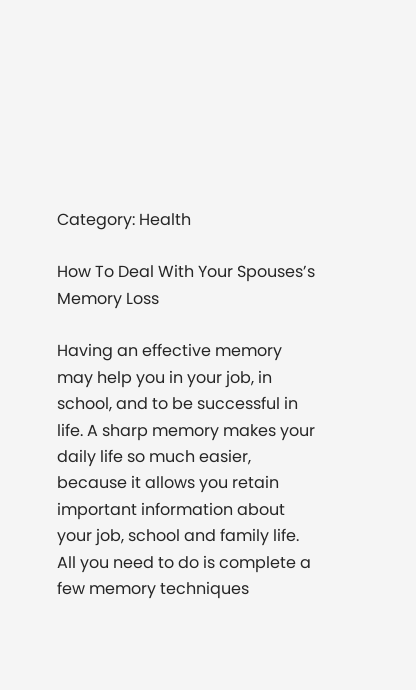Category: Health

How To Deal With Your Spouses’s Memory Loss

Having an effective memory may help you in your job, in school, and to be successful in life. A sharp memory makes your daily life so much easier, because it allows you retain important information about your job, school and family life. All you need to do is complete a few memory techniques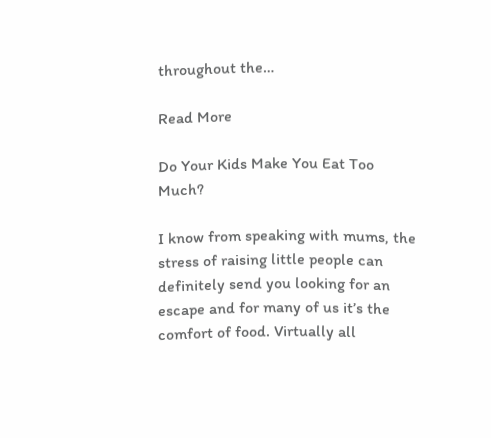throughout the…

Read More

Do Your Kids Make You Eat Too Much?

I know from speaking with mums, the stress of raising little people can definitely send you looking for an escape and for many of us it’s the comfort of food. Virtually all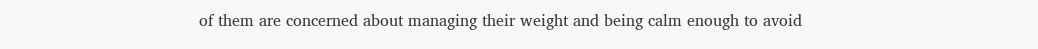of them are concerned about managing their weight and being calm enough to avoid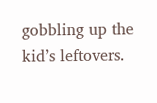gobbling up the kid’s leftovers.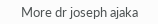More dr joseph ajaka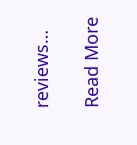reviews…

Read More